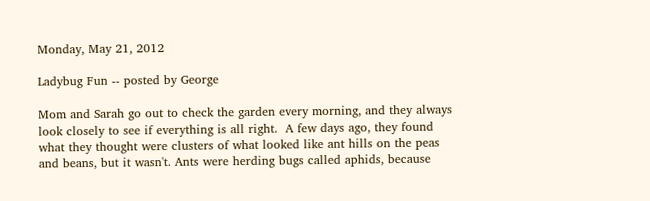Monday, May 21, 2012

Ladybug Fun -- posted by George

Mom and Sarah go out to check the garden every morning, and they always look closely to see if everything is all right.  A few days ago, they found what they thought were clusters of what looked like ant hills on the peas and beans, but it wasn't. Ants were herding bugs called aphids, because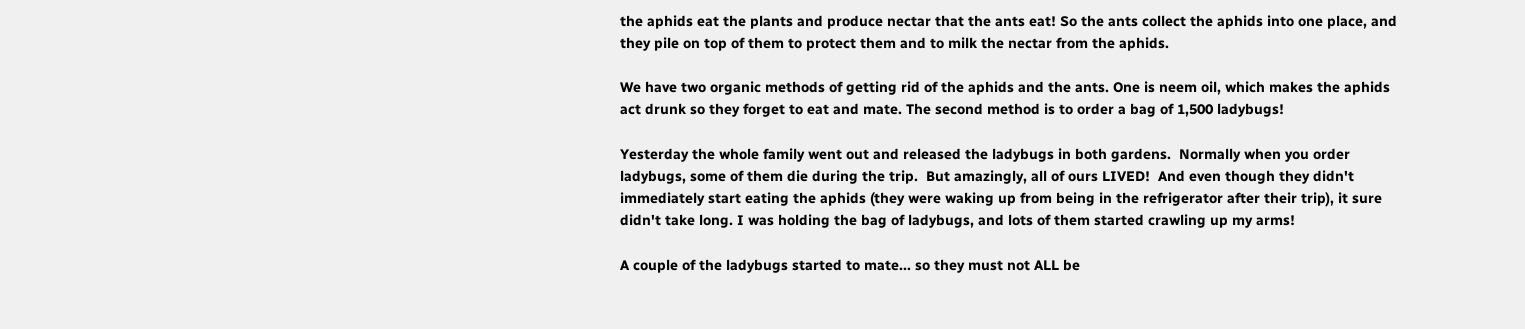the aphids eat the plants and produce nectar that the ants eat! So the ants collect the aphids into one place, and they pile on top of them to protect them and to milk the nectar from the aphids.

We have two organic methods of getting rid of the aphids and the ants. One is neem oil, which makes the aphids act drunk so they forget to eat and mate. The second method is to order a bag of 1,500 ladybugs!

Yesterday the whole family went out and released the ladybugs in both gardens.  Normally when you order ladybugs, some of them die during the trip.  But amazingly, all of ours LIVED!  And even though they didn't immediately start eating the aphids (they were waking up from being in the refrigerator after their trip), it sure didn't take long. I was holding the bag of ladybugs, and lots of them started crawling up my arms!

A couple of the ladybugs started to mate... so they must not ALL be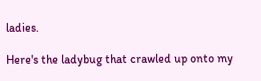ladies.

Here's the ladybug that crawled up onto my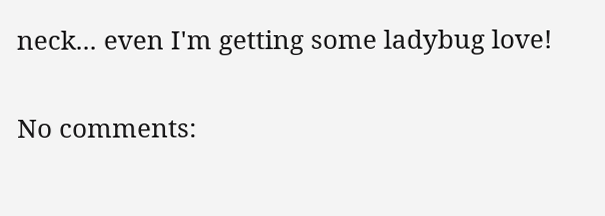neck... even I'm getting some ladybug love!

No comments: